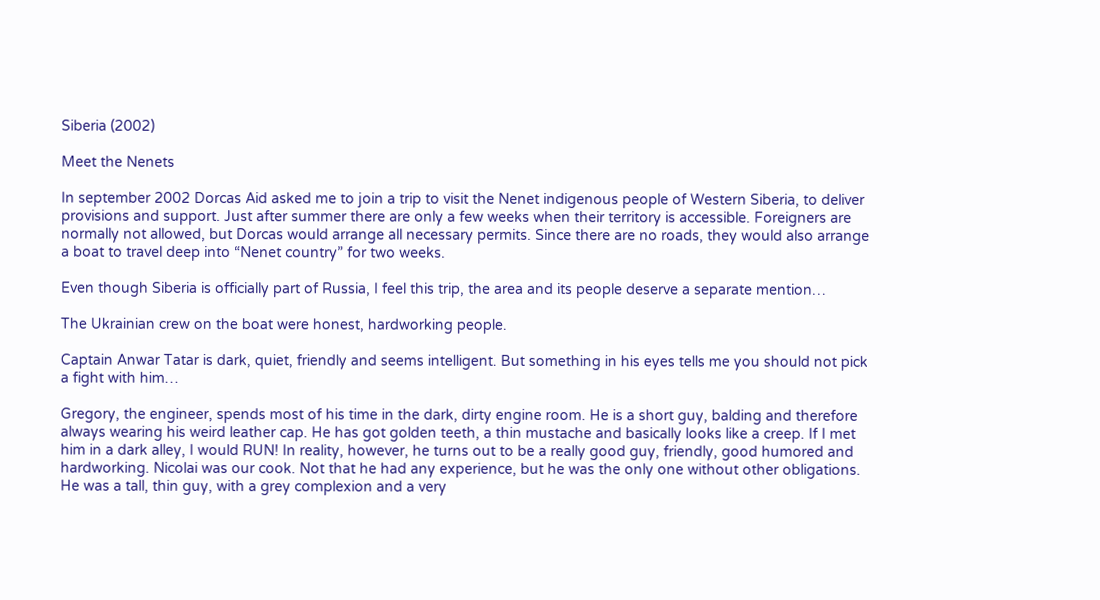Siberia (2002)

Meet the Nenets

In september 2002 Dorcas Aid asked me to join a trip to visit the Nenet indigenous people of Western Siberia, to deliver provisions and support. Just after summer there are only a few weeks when their territory is accessible. Foreigners are normally not allowed, but Dorcas would arrange all necessary permits. Since there are no roads, they would also arrange a boat to travel deep into “Nenet country” for two weeks.

Even though Siberia is officially part of Russia, I feel this trip, the area and its people deserve a separate mention…

The Ukrainian crew on the boat were honest, hardworking people.

Captain Anwar Tatar is dark, quiet, friendly and seems intelligent. But something in his eyes tells me you should not pick a fight with him…

Gregory, the engineer, spends most of his time in the dark, dirty engine room. He is a short guy, balding and therefore always wearing his weird leather cap. He has got golden teeth, a thin mustache and basically looks like a creep. If I met him in a dark alley, I would RUN! In reality, however, he turns out to be a really good guy, friendly, good humored and hardworking. Nicolai was our cook. Not that he had any experience, but he was the only one without other obligations. He was a tall, thin guy, with a grey complexion and a very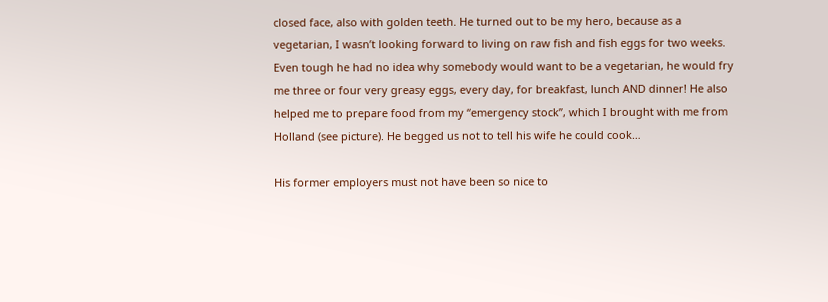closed face, also with golden teeth. He turned out to be my hero, because as a vegetarian, I wasn’t looking forward to living on raw fish and fish eggs for two weeks. Even tough he had no idea why somebody would want to be a vegetarian, he would fry me three or four very greasy eggs, every day, for breakfast, lunch AND dinner! He also helped me to prepare food from my “emergency stock”, which I brought with me from Holland (see picture). He begged us not to tell his wife he could cook…

His former employers must not have been so nice to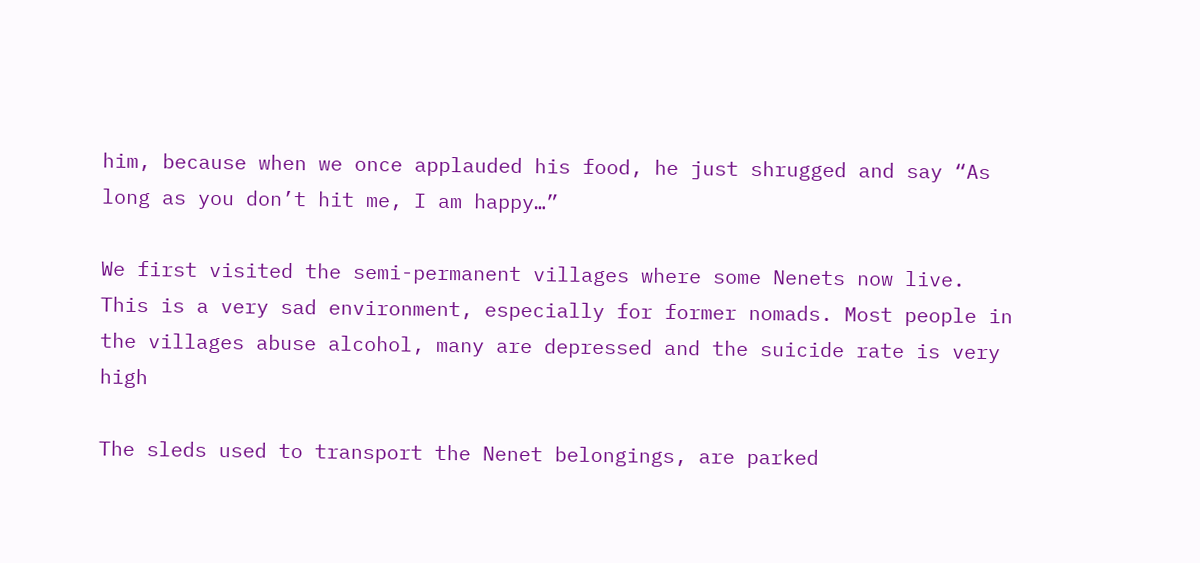him, because when we once applauded his food, he just shrugged and say “As long as you don’t hit me, I am happy…”

We first visited the semi-permanent villages where some Nenets now live. This is a very sad environment, especially for former nomads. Most people in the villages abuse alcohol, many are depressed and the suicide rate is very high

The sleds used to transport the Nenet belongings, are parked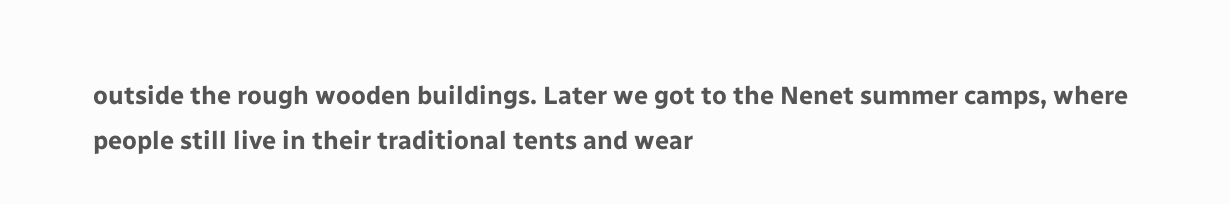outside the rough wooden buildings. Later we got to the Nenet summer camps, where people still live in their traditional tents and wear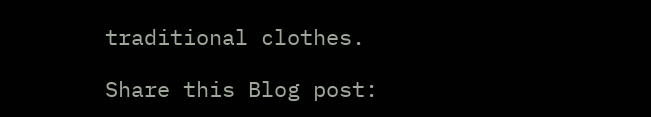traditional clothes.

Share this Blog post: